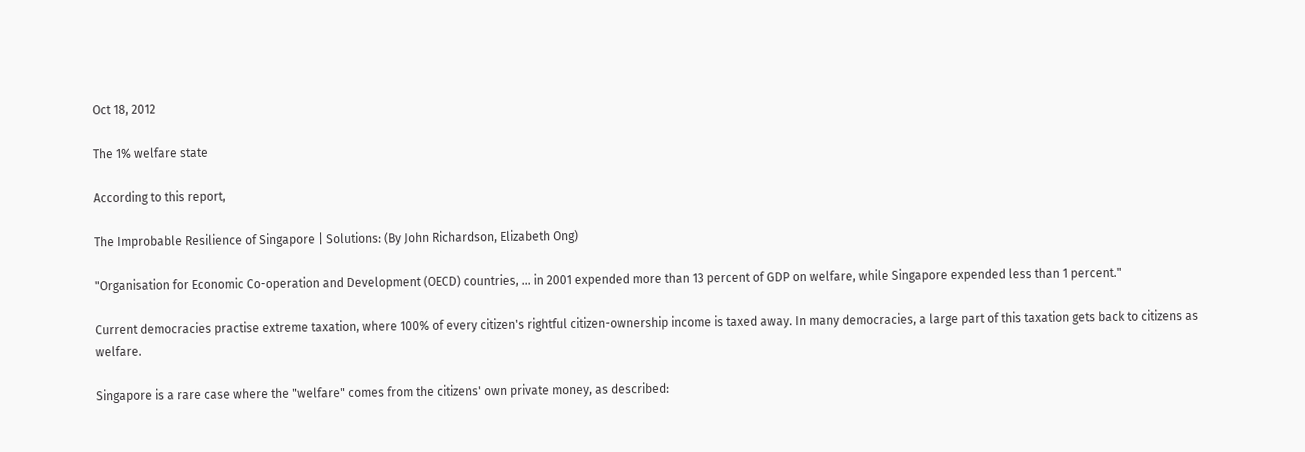Oct 18, 2012

The 1% welfare state

According to this report,

The Improbable Resilience of Singapore | Solutions: (By John Richardson, Elizabeth Ong)

"Organisation for Economic Co-operation and Development (OECD) countries, ... in 2001 expended more than 13 percent of GDP on welfare, while Singapore expended less than 1 percent."

Current democracies practise extreme taxation, where 100% of every citizen's rightful citizen-ownership income is taxed away. In many democracies, a large part of this taxation gets back to citizens as welfare.

Singapore is a rare case where the "welfare" comes from the citizens' own private money, as described: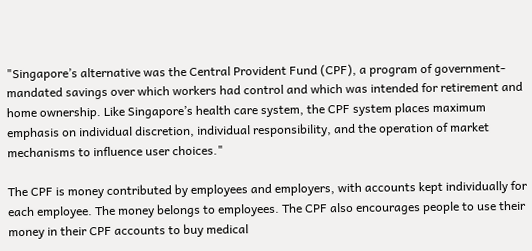"Singapore’s alternative was the Central Provident Fund (CPF), a program of government-mandated savings over which workers had control and which was intended for retirement and home ownership. Like Singapore’s health care system, the CPF system places maximum emphasis on individual discretion, individual responsibility, and the operation of market mechanisms to influence user choices."

The CPF is money contributed by employees and employers, with accounts kept individually for each employee. The money belongs to employees. The CPF also encourages people to use their money in their CPF accounts to buy medical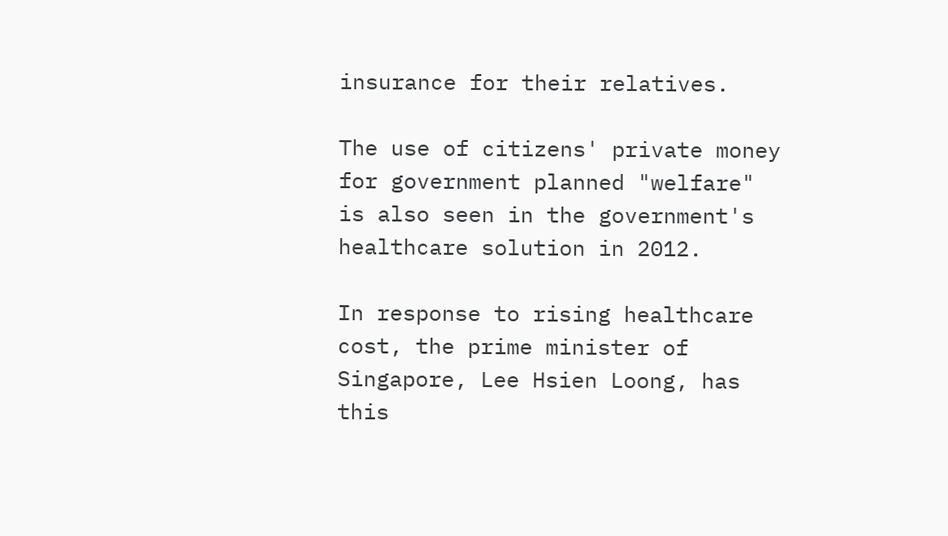insurance for their relatives.

The use of citizens' private money for government planned "welfare" is also seen in the government's healthcare solution in 2012.

In response to rising healthcare cost, the prime minister of Singapore, Lee Hsien Loong, has this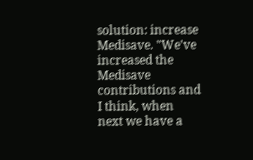solution: increase Medisave. "We've increased the Medisave contributions and I think, when next we have a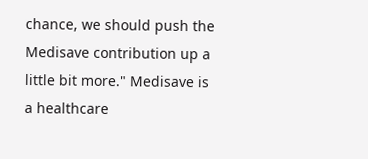chance, we should push the Medisave contribution up a little bit more." Medisave is a healthcare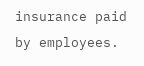insurance paid by employees.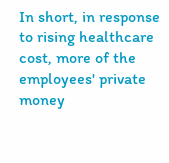In short, in response to rising healthcare cost, more of the employees' private money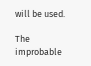will be used.

The improbable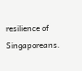resilience of Singaporeans.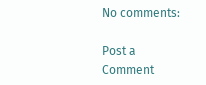No comments:

Post a Comment